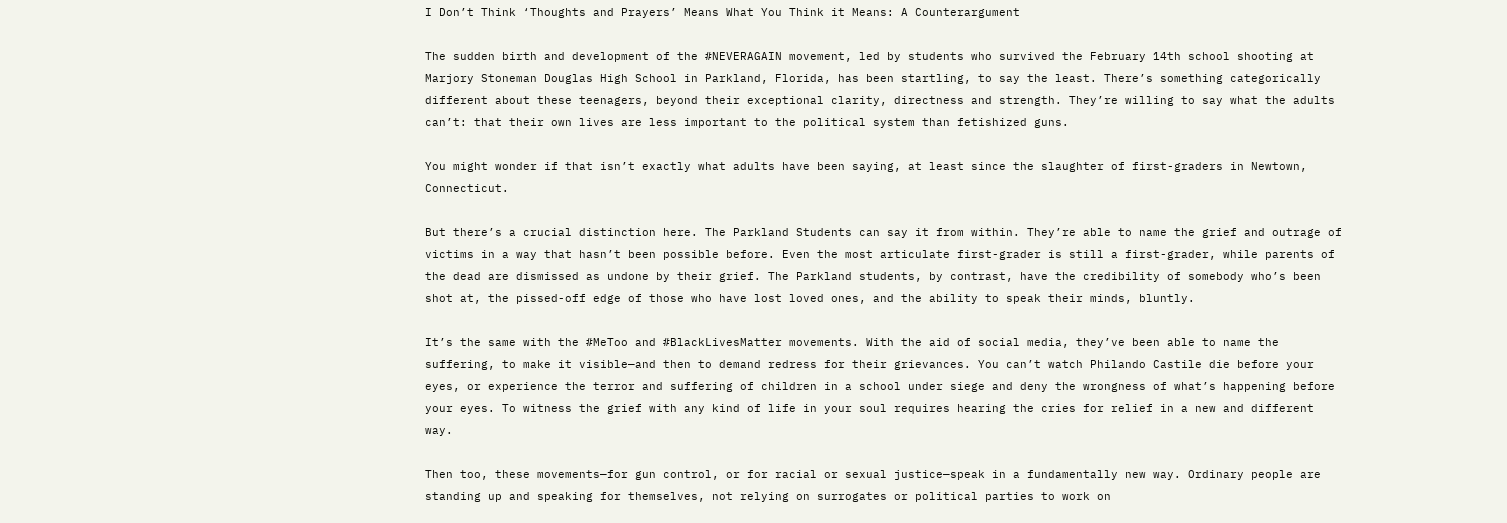I Don’t Think ‘Thoughts and Prayers’ Means What You Think it Means: A Counterargument

The sudden birth and development of the #NEVERAGAIN movement, led by students who survived the February 14th school shooting at Marjory Stoneman Douglas High School in Parkland, Florida, has been startling, to say the least. There’s something categorically different about these teenagers, beyond their exceptional clarity, directness and strength. They’re willing to say what the adults can’t: that their own lives are less important to the political system than fetishized guns.

You might wonder if that isn’t exactly what adults have been saying, at least since the slaughter of first-graders in Newtown, Connecticut.

But there’s a crucial distinction here. The Parkland Students can say it from within. They’re able to name the grief and outrage of victims in a way that hasn’t been possible before. Even the most articulate first-grader is still a first-grader, while parents of the dead are dismissed as undone by their grief. The Parkland students, by contrast, have the credibility of somebody who’s been shot at, the pissed-off edge of those who have lost loved ones, and the ability to speak their minds, bluntly.

It’s the same with the #MeToo and #BlackLivesMatter movements. With the aid of social media, they’ve been able to name the suffering, to make it visible—and then to demand redress for their grievances. You can’t watch Philando Castile die before your eyes, or experience the terror and suffering of children in a school under siege and deny the wrongness of what’s happening before your eyes. To witness the grief with any kind of life in your soul requires hearing the cries for relief in a new and different way.

Then too, these movements—for gun control, or for racial or sexual justice—speak in a fundamentally new way. Ordinary people are standing up and speaking for themselves, not relying on surrogates or political parties to work on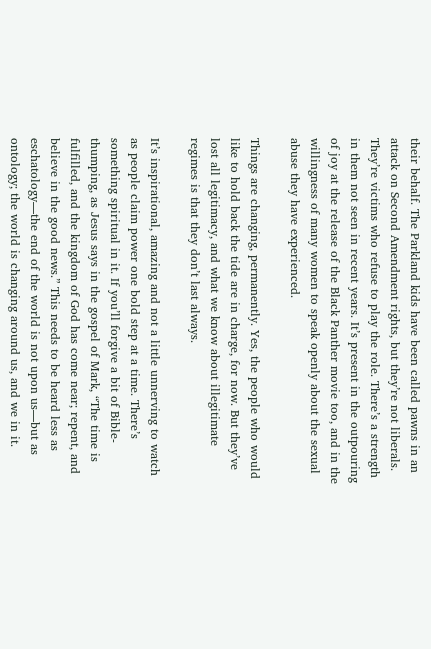their behalf. The Parkland kids have been called pawns in an attack on Second Amendment rights, but they’re not liberals. They’re victims who refuse to play the role. There’s a strength in them not seen in recent years. It’s present in the outpouring of joy at the release of the Black Panther movie too, and in the willingness of many women to speak openly about the sexual abuse they have experienced.

Things are changing, permanently. Yes, the people who would like to hold back the tide are in charge, for now. But they’ve lost all legitimacy, and what we know about illegitimate regimes is that they don’t last always.

It’s inspirational, amazing and not a little unnerving to watch as people claim power one bold step at a time. There’s something spiritual in it. If you’ll forgive a bit of Bible-thumping, as Jesus says in the gospel of Mark, “The time is fulfilled, and the kingdom of God has come near; repent, and believe in the good news.” This needs to be heard less as eschatology—the end of the world is not upon us—but as ontology; the world is changing around us, and we in it.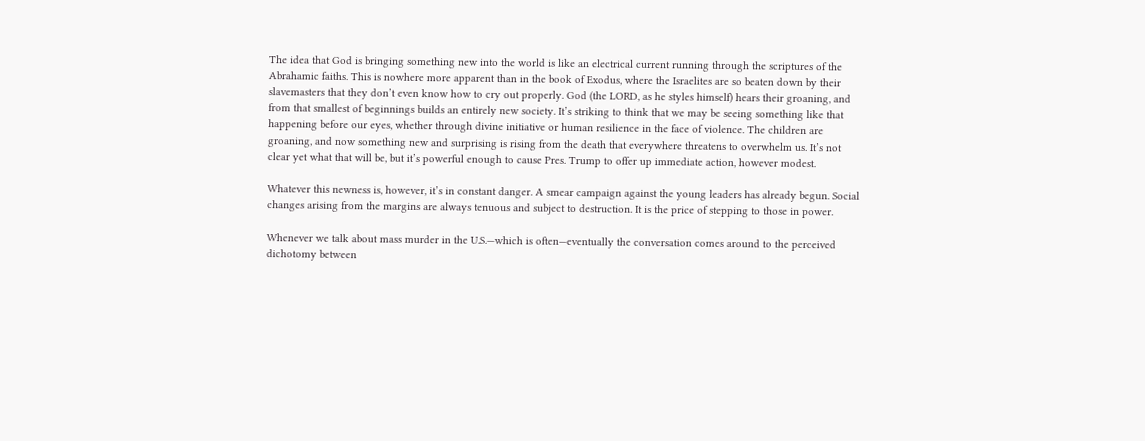The idea that God is bringing something new into the world is like an electrical current running through the scriptures of the Abrahamic faiths. This is nowhere more apparent than in the book of Exodus, where the Israelites are so beaten down by their slavemasters that they don’t even know how to cry out properly. God (the LORD, as he styles himself) hears their groaning, and from that smallest of beginnings builds an entirely new society. It’s striking to think that we may be seeing something like that happening before our eyes, whether through divine initiative or human resilience in the face of violence. The children are groaning, and now something new and surprising is rising from the death that everywhere threatens to overwhelm us. It’s not clear yet what that will be, but it’s powerful enough to cause Pres. Trump to offer up immediate action, however modest.

Whatever this newness is, however, it’s in constant danger. A smear campaign against the young leaders has already begun. Social changes arising from the margins are always tenuous and subject to destruction. It is the price of stepping to those in power.

Whenever we talk about mass murder in the U.S.—which is often—eventually the conversation comes around to the perceived dichotomy between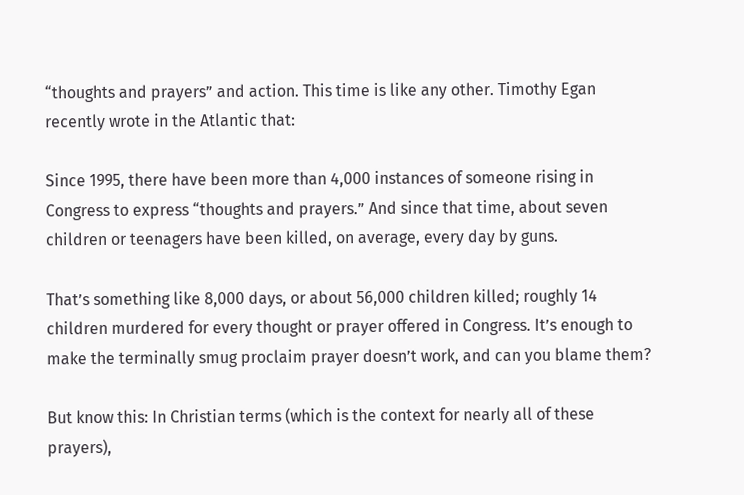“thoughts and prayers” and action. This time is like any other. Timothy Egan recently wrote in the Atlantic that:

Since 1995, there have been more than 4,000 instances of someone rising in Congress to express “thoughts and prayers.” And since that time, about seven children or teenagers have been killed, on average, every day by guns.

That’s something like 8,000 days, or about 56,000 children killed; roughly 14 children murdered for every thought or prayer offered in Congress. It’s enough to make the terminally smug proclaim prayer doesn’t work, and can you blame them?

But know this: In Christian terms (which is the context for nearly all of these prayers),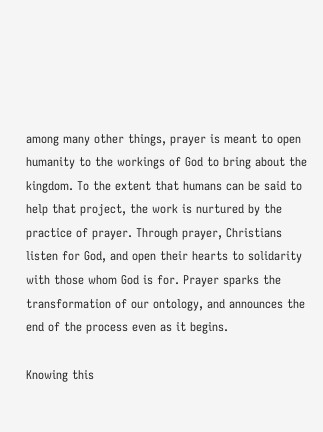among many other things, prayer is meant to open humanity to the workings of God to bring about the kingdom. To the extent that humans can be said to help that project, the work is nurtured by the practice of prayer. Through prayer, Christians listen for God, and open their hearts to solidarity with those whom God is for. Prayer sparks the transformation of our ontology, and announces the end of the process even as it begins.

Knowing this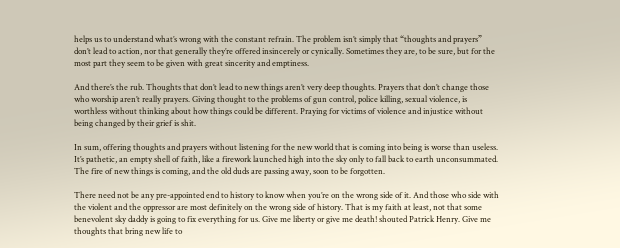helps us to understand what’s wrong with the constant refrain. The problem isn’t simply that “thoughts and prayers” don’t lead to action, nor that generally they’re offered insincerely or cynically. Sometimes they are, to be sure, but for the most part they seem to be given with great sincerity and emptiness.

And there’s the rub. Thoughts that don’t lead to new things aren’t very deep thoughts. Prayers that don’t change those who worship aren’t really prayers. Giving thought to the problems of gun control, police killing, sexual violence, is worthless without thinking about how things could be different. Praying for victims of violence and injustice without being changed by their grief is shit.

In sum, offering thoughts and prayers without listening for the new world that is coming into being is worse than useless. It’s pathetic, an empty shell of faith, like a firework launched high into the sky only to fall back to earth unconsummated. The fire of new things is coming, and the old duds are passing away, soon to be forgotten.

There need not be any pre-appointed end to history to know when you’re on the wrong side of it. And those who side with the violent and the oppressor are most definitely on the wrong side of history. That is my faith at least, not that some benevolent sky daddy is going to fix everything for us. Give me liberty or give me death! shouted Patrick Henry. Give me thoughts that bring new life to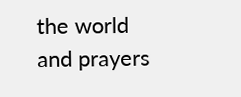the world and prayers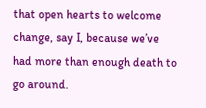that open hearts to welcome change, say I, because we’ve had more than enough death to go around.